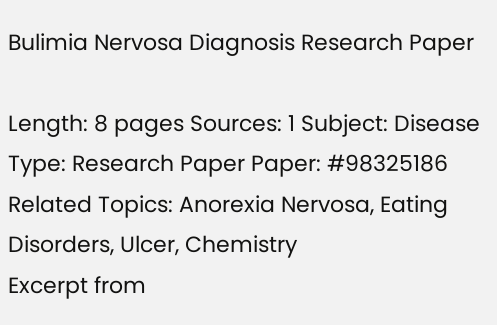Bulimia Nervosa Diagnosis Research Paper

Length: 8 pages Sources: 1 Subject: Disease Type: Research Paper Paper: #98325186 Related Topics: Anorexia Nervosa, Eating Disorders, Ulcer, Chemistry
Excerpt from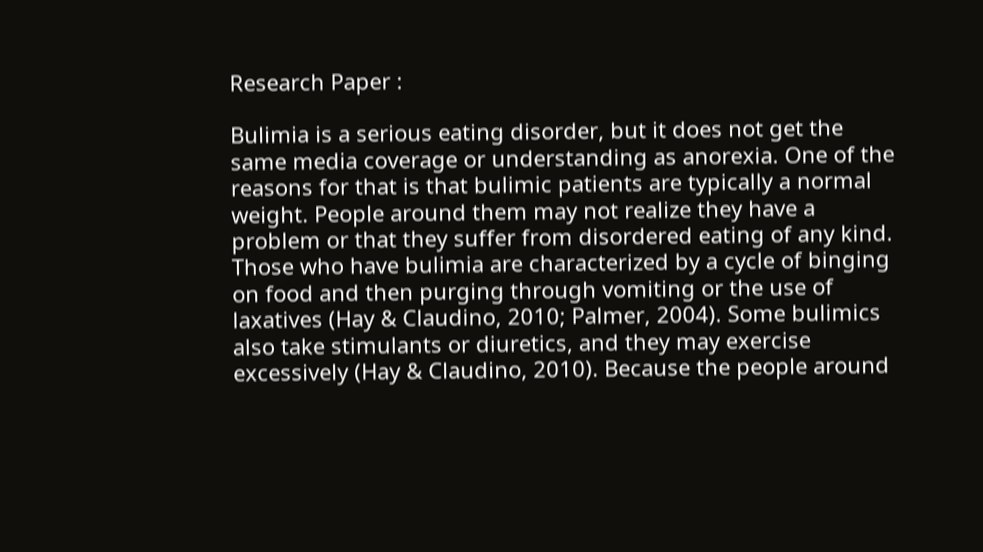Research Paper :

Bulimia is a serious eating disorder, but it does not get the same media coverage or understanding as anorexia. One of the reasons for that is that bulimic patients are typically a normal weight. People around them may not realize they have a problem or that they suffer from disordered eating of any kind. Those who have bulimia are characterized by a cycle of binging on food and then purging through vomiting or the use of laxatives (Hay & Claudino, 2010; Palmer, 2004). Some bulimics also take stimulants or diuretics, and they may exercise excessively (Hay & Claudino, 2010). Because the people around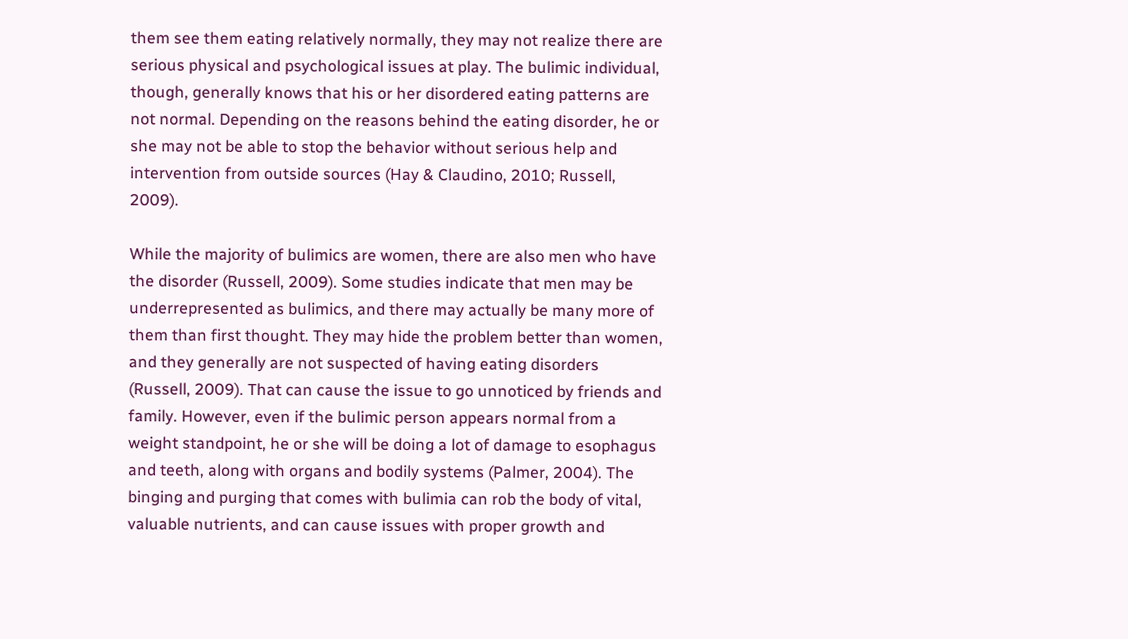them see them eating relatively normally, they may not realize there are serious physical and psychological issues at play. The bulimic individual, though, generally knows that his or her disordered eating patterns are not normal. Depending on the reasons behind the eating disorder, he or she may not be able to stop the behavior without serious help and intervention from outside sources (Hay & Claudino, 2010; Russell, 2009).

While the majority of bulimics are women, there are also men who have the disorder (Russell, 2009). Some studies indicate that men may be underrepresented as bulimics, and there may actually be many more of them than first thought. They may hide the problem better than women, and they generally are not suspected of having eating disorders (Russell, 2009). That can cause the issue to go unnoticed by friends and family. However, even if the bulimic person appears normal from a weight standpoint, he or she will be doing a lot of damage to esophagus and teeth, along with organs and bodily systems (Palmer, 2004). The binging and purging that comes with bulimia can rob the body of vital, valuable nutrients, and can cause issues with proper growth and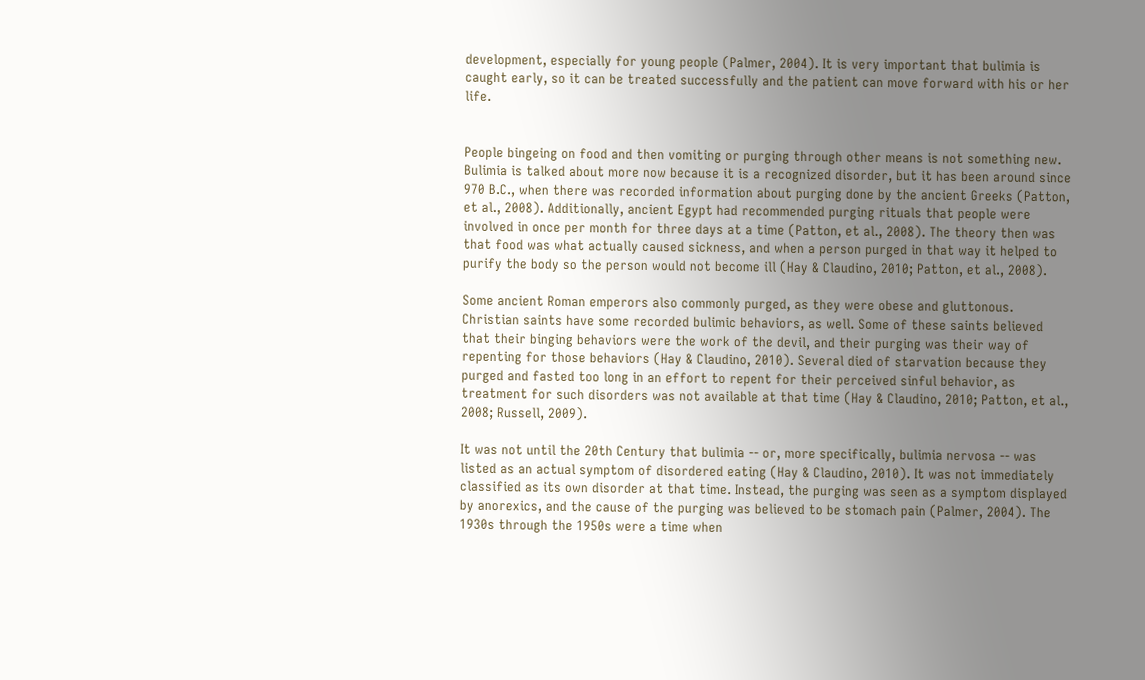development, especially for young people (Palmer, 2004). It is very important that bulimia is caught early, so it can be treated successfully and the patient can move forward with his or her life.


People bingeing on food and then vomiting or purging through other means is not something new. Bulimia is talked about more now because it is a recognized disorder, but it has been around since 970 B.C., when there was recorded information about purging done by the ancient Greeks (Patton, et al., 2008). Additionally, ancient Egypt had recommended purging rituals that people were involved in once per month for three days at a time (Patton, et al., 2008). The theory then was that food was what actually caused sickness, and when a person purged in that way it helped to purify the body so the person would not become ill (Hay & Claudino, 2010; Patton, et al., 2008).

Some ancient Roman emperors also commonly purged, as they were obese and gluttonous. Christian saints have some recorded bulimic behaviors, as well. Some of these saints believed that their binging behaviors were the work of the devil, and their purging was their way of repenting for those behaviors (Hay & Claudino, 2010). Several died of starvation because they purged and fasted too long in an effort to repent for their perceived sinful behavior, as treatment for such disorders was not available at that time (Hay & Claudino, 2010; Patton, et al., 2008; Russell, 2009).

It was not until the 20th Century that bulimia -- or, more specifically, bulimia nervosa -- was listed as an actual symptom of disordered eating (Hay & Claudino, 2010). It was not immediately classified as its own disorder at that time. Instead, the purging was seen as a symptom displayed by anorexics, and the cause of the purging was believed to be stomach pain (Palmer, 2004). The 1930s through the 1950s were a time when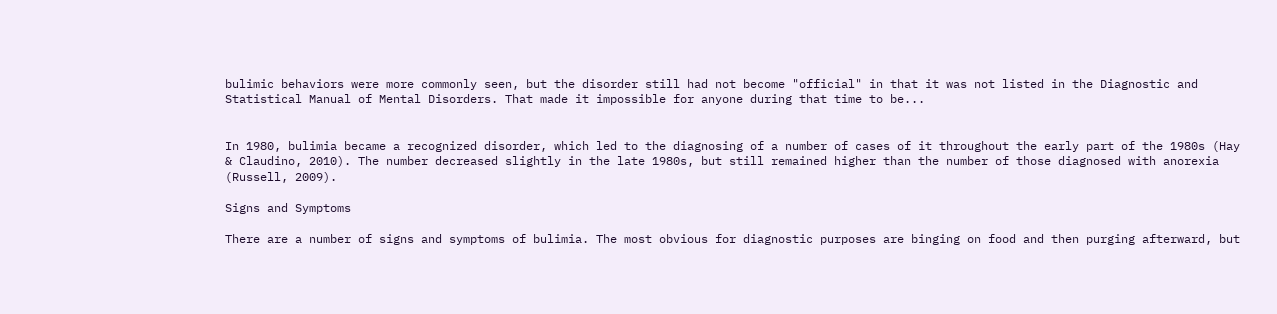bulimic behaviors were more commonly seen, but the disorder still had not become "official" in that it was not listed in the Diagnostic and Statistical Manual of Mental Disorders. That made it impossible for anyone during that time to be...


In 1980, bulimia became a recognized disorder, which led to the diagnosing of a number of cases of it throughout the early part of the 1980s (Hay & Claudino, 2010). The number decreased slightly in the late 1980s, but still remained higher than the number of those diagnosed with anorexia (Russell, 2009).

Signs and Symptoms

There are a number of signs and symptoms of bulimia. The most obvious for diagnostic purposes are binging on food and then purging afterward, but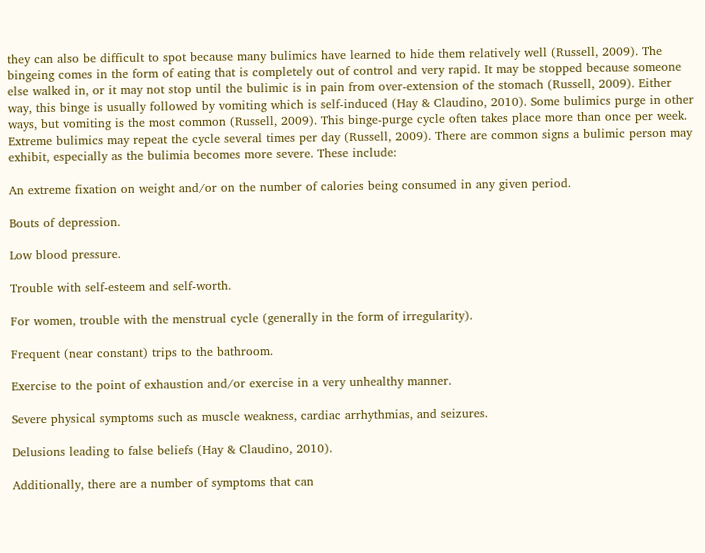they can also be difficult to spot because many bulimics have learned to hide them relatively well (Russell, 2009). The bingeing comes in the form of eating that is completely out of control and very rapid. It may be stopped because someone else walked in, or it may not stop until the bulimic is in pain from over-extension of the stomach (Russell, 2009). Either way, this binge is usually followed by vomiting which is self-induced (Hay & Claudino, 2010). Some bulimics purge in other ways, but vomiting is the most common (Russell, 2009). This binge-purge cycle often takes place more than once per week. Extreme bulimics may repeat the cycle several times per day (Russell, 2009). There are common signs a bulimic person may exhibit, especially as the bulimia becomes more severe. These include:

An extreme fixation on weight and/or on the number of calories being consumed in any given period.

Bouts of depression.

Low blood pressure.

Trouble with self-esteem and self-worth.

For women, trouble with the menstrual cycle (generally in the form of irregularity).

Frequent (near constant) trips to the bathroom.

Exercise to the point of exhaustion and/or exercise in a very unhealthy manner.

Severe physical symptoms such as muscle weakness, cardiac arrhythmias, and seizures.

Delusions leading to false beliefs (Hay & Claudino, 2010).

Additionally, there are a number of symptoms that can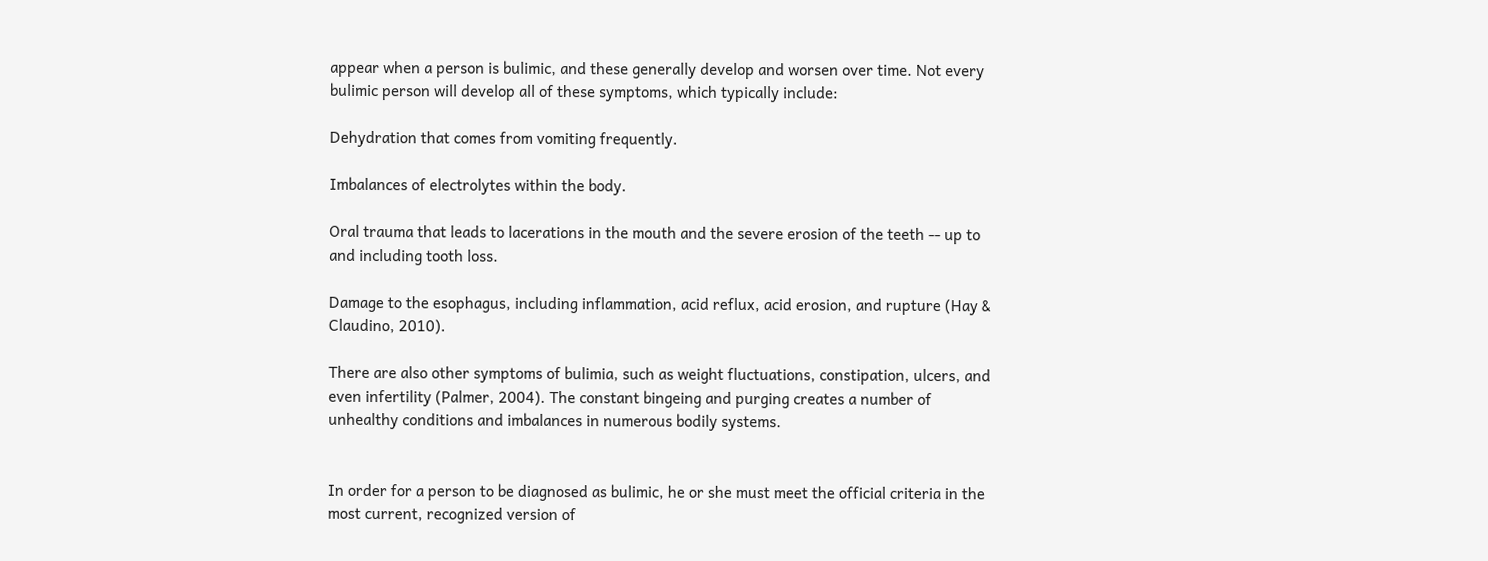appear when a person is bulimic, and these generally develop and worsen over time. Not every bulimic person will develop all of these symptoms, which typically include:

Dehydration that comes from vomiting frequently.

Imbalances of electrolytes within the body.

Oral trauma that leads to lacerations in the mouth and the severe erosion of the teeth -- up to and including tooth loss.

Damage to the esophagus, including inflammation, acid reflux, acid erosion, and rupture (Hay & Claudino, 2010).

There are also other symptoms of bulimia, such as weight fluctuations, constipation, ulcers, and even infertility (Palmer, 2004). The constant bingeing and purging creates a number of unhealthy conditions and imbalances in numerous bodily systems.


In order for a person to be diagnosed as bulimic, he or she must meet the official criteria in the most current, recognized version of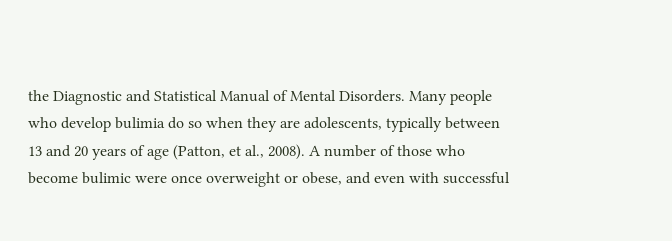the Diagnostic and Statistical Manual of Mental Disorders. Many people who develop bulimia do so when they are adolescents, typically between 13 and 20 years of age (Patton, et al., 2008). A number of those who become bulimic were once overweight or obese, and even with successful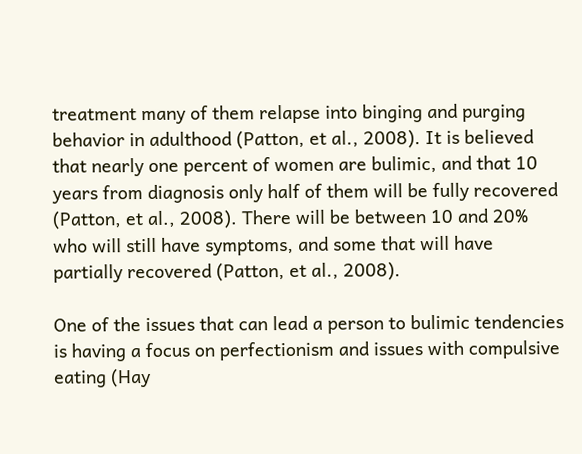treatment many of them relapse into binging and purging behavior in adulthood (Patton, et al., 2008). It is believed that nearly one percent of women are bulimic, and that 10 years from diagnosis only half of them will be fully recovered (Patton, et al., 2008). There will be between 10 and 20% who will still have symptoms, and some that will have partially recovered (Patton, et al., 2008).

One of the issues that can lead a person to bulimic tendencies is having a focus on perfectionism and issues with compulsive eating (Hay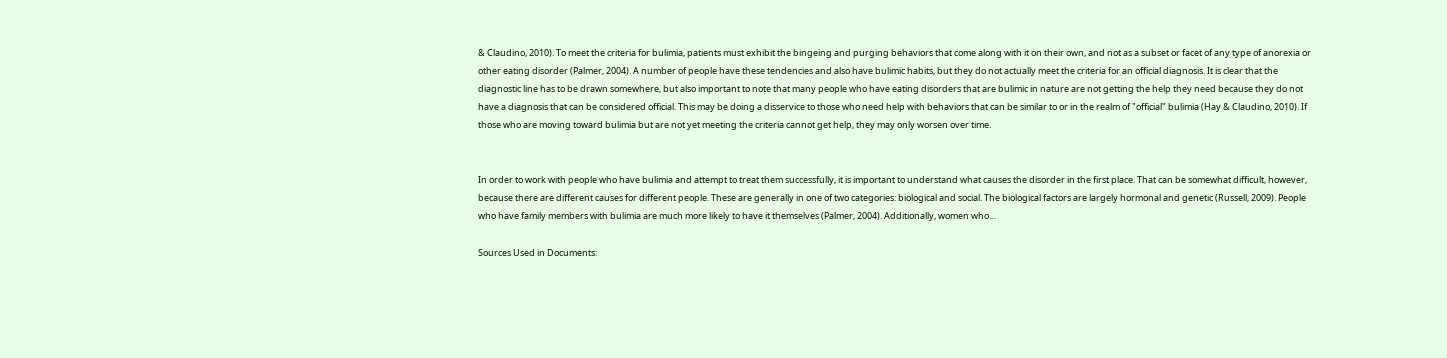& Claudino, 2010). To meet the criteria for bulimia, patients must exhibit the bingeing and purging behaviors that come along with it on their own, and not as a subset or facet of any type of anorexia or other eating disorder (Palmer, 2004). A number of people have these tendencies and also have bulimic habits, but they do not actually meet the criteria for an official diagnosis. It is clear that the diagnostic line has to be drawn somewhere, but also important to note that many people who have eating disorders that are bulimic in nature are not getting the help they need because they do not have a diagnosis that can be considered official. This may be doing a disservice to those who need help with behaviors that can be similar to or in the realm of "official" bulimia (Hay & Claudino, 2010). If those who are moving toward bulimia but are not yet meeting the criteria cannot get help, they may only worsen over time.


In order to work with people who have bulimia and attempt to treat them successfully, it is important to understand what causes the disorder in the first place. That can be somewhat difficult, however, because there are different causes for different people. These are generally in one of two categories: biological and social. The biological factors are largely hormonal and genetic (Russell, 2009). People who have family members with bulimia are much more likely to have it themselves (Palmer, 2004). Additionally, women who…

Sources Used in Documents: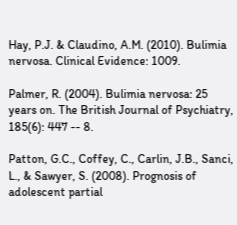Hay, P.J. & Claudino, A.M. (2010). Bulimia nervosa. Clinical Evidence: 1009.

Palmer, R. (2004). Bulimia nervosa: 25 years on. The British Journal of Psychiatry, 185(6): 447 -- 8.

Patton, G.C., Coffey, C., Carlin, J.B., Sanci, L., & Sawyer, S. (2008). Prognosis of adolescent partial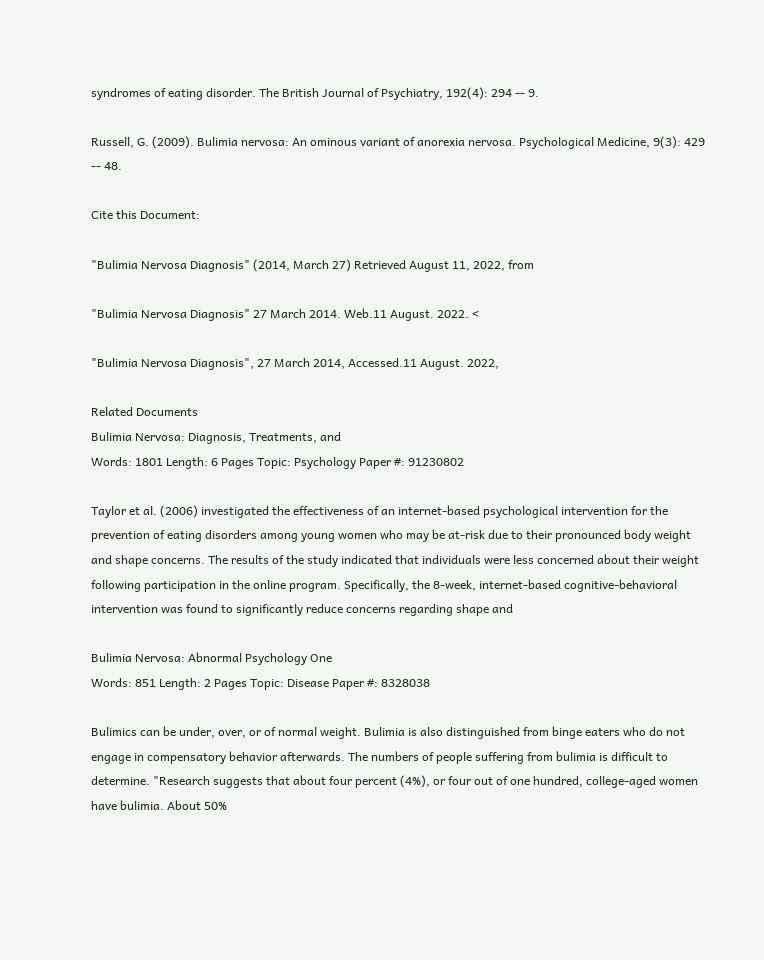syndromes of eating disorder. The British Journal of Psychiatry, 192(4): 294 -- 9.

Russell, G. (2009). Bulimia nervosa: An ominous variant of anorexia nervosa. Psychological Medicine, 9(3): 429 -- 48.

Cite this Document:

"Bulimia Nervosa Diagnosis" (2014, March 27) Retrieved August 11, 2022, from

"Bulimia Nervosa Diagnosis" 27 March 2014. Web.11 August. 2022. <

"Bulimia Nervosa Diagnosis", 27 March 2014, Accessed.11 August. 2022,

Related Documents
Bulimia Nervosa: Diagnosis, Treatments, and
Words: 1801 Length: 6 Pages Topic: Psychology Paper #: 91230802

Taylor et al. (2006) investigated the effectiveness of an internet-based psychological intervention for the prevention of eating disorders among young women who may be at-risk due to their pronounced body weight and shape concerns. The results of the study indicated that individuals were less concerned about their weight following participation in the online program. Specifically, the 8-week, internet-based cognitive-behavioral intervention was found to significantly reduce concerns regarding shape and

Bulimia Nervosa: Abnormal Psychology One
Words: 851 Length: 2 Pages Topic: Disease Paper #: 8328038

Bulimics can be under, over, or of normal weight. Bulimia is also distinguished from binge eaters who do not engage in compensatory behavior afterwards. The numbers of people suffering from bulimia is difficult to determine. "Research suggests that about four percent (4%), or four out of one hundred, college-aged women have bulimia. About 50%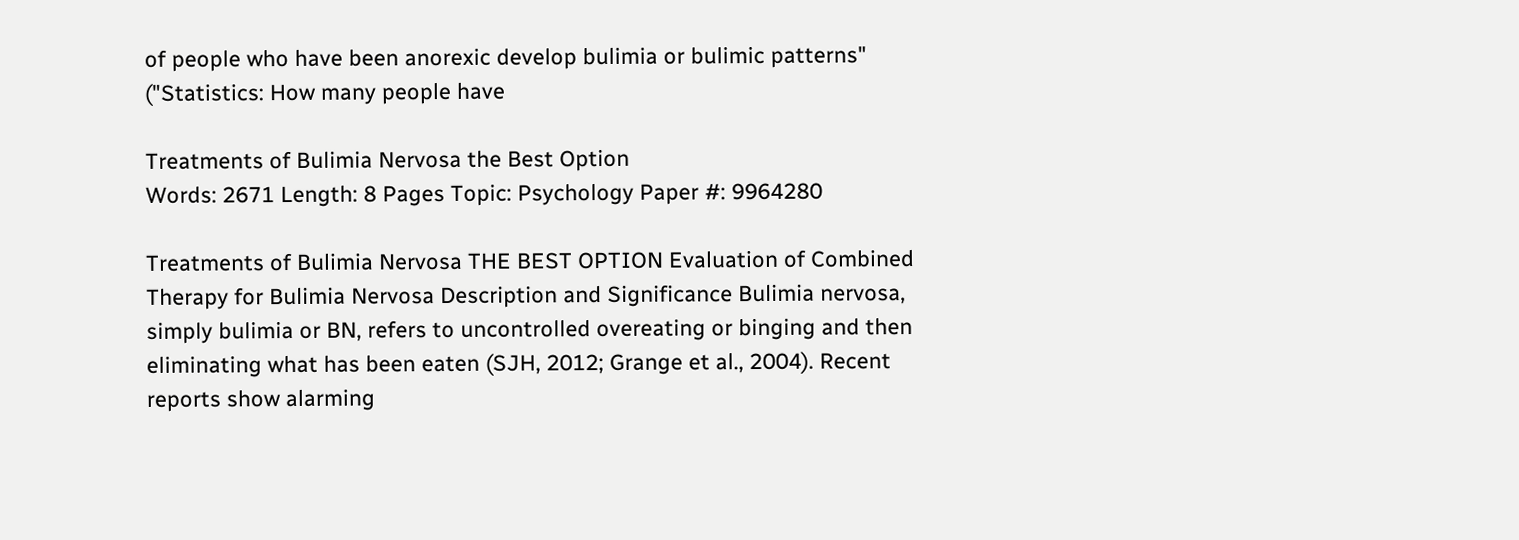of people who have been anorexic develop bulimia or bulimic patterns" ("Statistics: How many people have

Treatments of Bulimia Nervosa the Best Option
Words: 2671 Length: 8 Pages Topic: Psychology Paper #: 9964280

Treatments of Bulimia Nervosa THE BEST OPTION Evaluation of Combined Therapy for Bulimia Nervosa Description and Significance Bulimia nervosa, simply bulimia or BN, refers to uncontrolled overeating or binging and then eliminating what has been eaten (SJH, 2012; Grange et al., 2004). Recent reports show alarming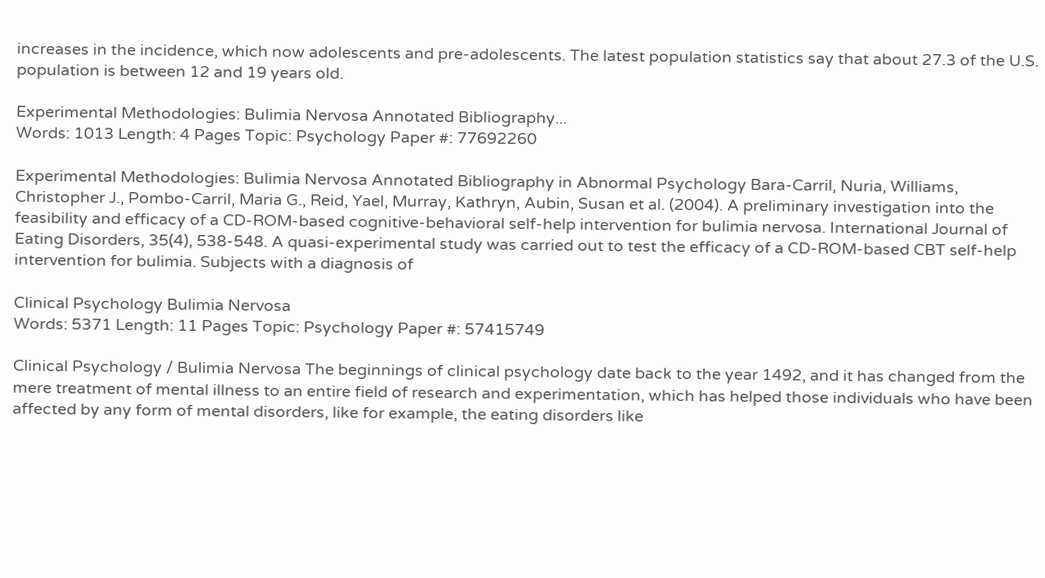increases in the incidence, which now adolescents and pre-adolescents. The latest population statistics say that about 27.3 of the U.S. population is between 12 and 19 years old.

Experimental Methodologies: Bulimia Nervosa Annotated Bibliography...
Words: 1013 Length: 4 Pages Topic: Psychology Paper #: 77692260

Experimental Methodologies: Bulimia Nervosa Annotated Bibliography in Abnormal Psychology Bara-Carril, Nuria, Williams, Christopher J., Pombo-Carril, Maria G., Reid, Yael, Murray, Kathryn, Aubin, Susan et al. (2004). A preliminary investigation into the feasibility and efficacy of a CD-ROM-based cognitive-behavioral self-help intervention for bulimia nervosa. International Journal of Eating Disorders, 35(4), 538-548. A quasi-experimental study was carried out to test the efficacy of a CD-ROM-based CBT self-help intervention for bulimia. Subjects with a diagnosis of

Clinical Psychology Bulimia Nervosa
Words: 5371 Length: 11 Pages Topic: Psychology Paper #: 57415749

Clinical Psychology / Bulimia Nervosa The beginnings of clinical psychology date back to the year 1492, and it has changed from the mere treatment of mental illness to an entire field of research and experimentation, which has helped those individuals who have been affected by any form of mental disorders, like for example, the eating disorders like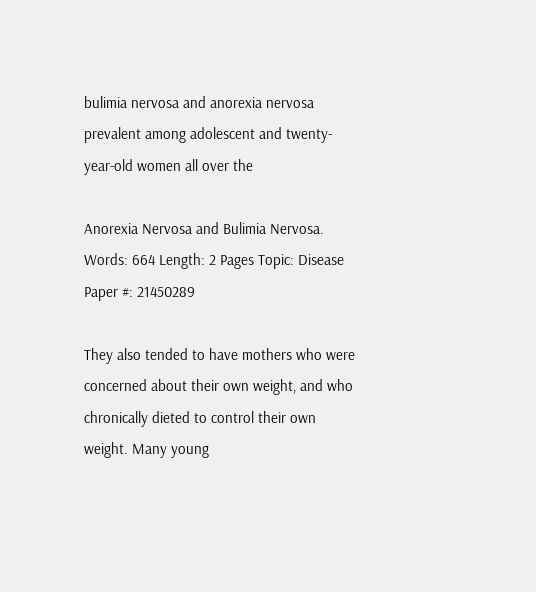bulimia nervosa and anorexia nervosa prevalent among adolescent and twenty-year-old women all over the

Anorexia Nervosa and Bulimia Nervosa.
Words: 664 Length: 2 Pages Topic: Disease Paper #: 21450289

They also tended to have mothers who were concerned about their own weight, and who chronically dieted to control their own weight. Many young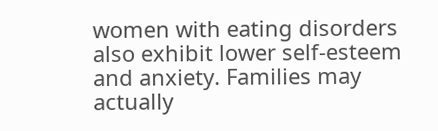women with eating disorders also exhibit lower self-esteem and anxiety. Families may actually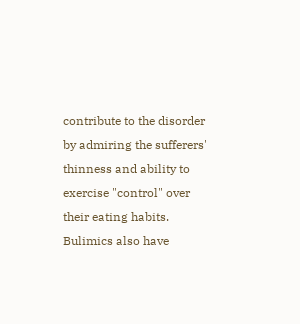contribute to the disorder by admiring the sufferers' thinness and ability to exercise "control" over their eating habits. Bulimics also have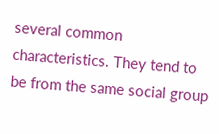several common characteristics. They tend to be from the same social group